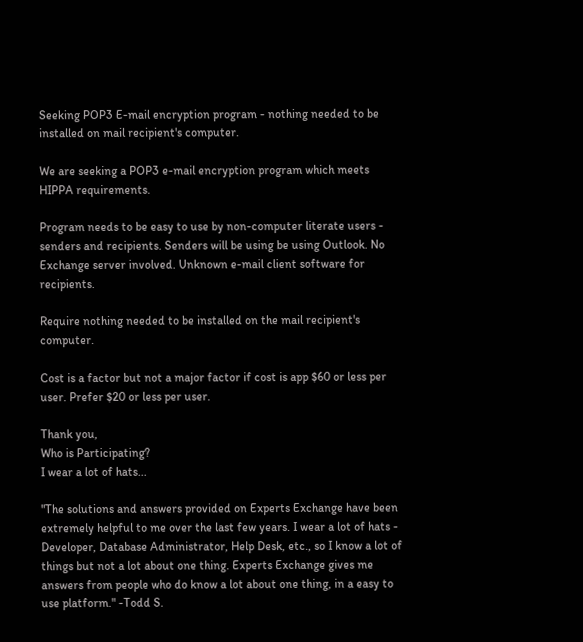Seeking POP3 E-mail encryption program - nothing needed to be installed on mail recipient's computer.

We are seeking a POP3 e-mail encryption program which meets HIPPA requirements.

Program needs to be easy to use by non-computer literate users - senders and recipients. Senders will be using be using Outlook. No Exchange server involved. Unknown e-mail client software for recipients.

Require nothing needed to be installed on the mail recipient's computer.

Cost is a factor but not a major factor if cost is app $60 or less per user. Prefer $20 or less per user.

Thank you,
Who is Participating?
I wear a lot of hats...

"The solutions and answers provided on Experts Exchange have been extremely helpful to me over the last few years. I wear a lot of hats - Developer, Database Administrator, Help Desk, etc., so I know a lot of things but not a lot about one thing. Experts Exchange gives me answers from people who do know a lot about one thing, in a easy to use platform." -Todd S.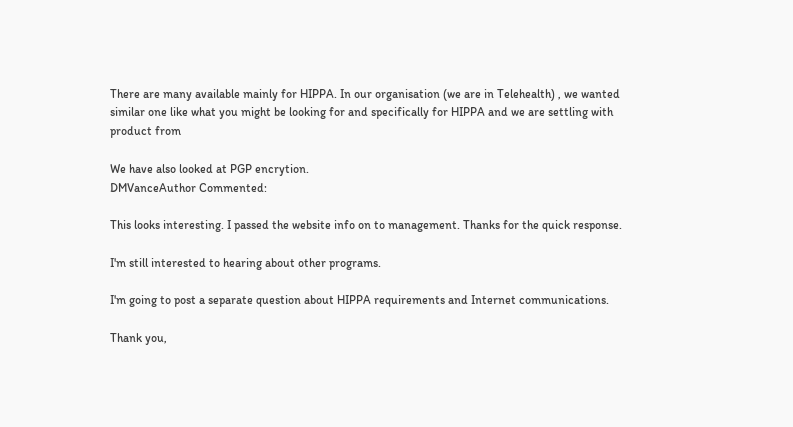There are many available mainly for HIPPA. In our organisation (we are in Telehealth) , we wanted similar one like what you might be looking for and specifically for HIPPA and we are settling with product from

We have also looked at PGP encrytion.
DMVanceAuthor Commented:

This looks interesting. I passed the website info on to management. Thanks for the quick response.

I'm still interested to hearing about other programs.

I'm going to post a separate question about HIPPA requirements and Internet communications.

Thank you,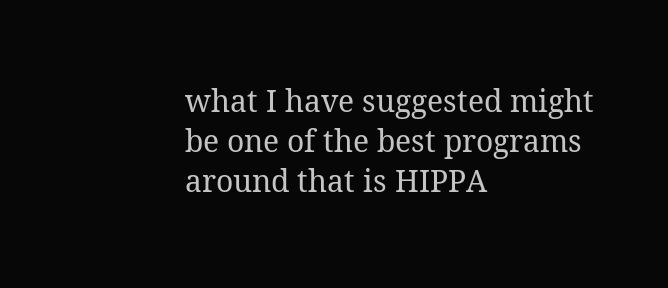what I have suggested might be one of the best programs around that is HIPPA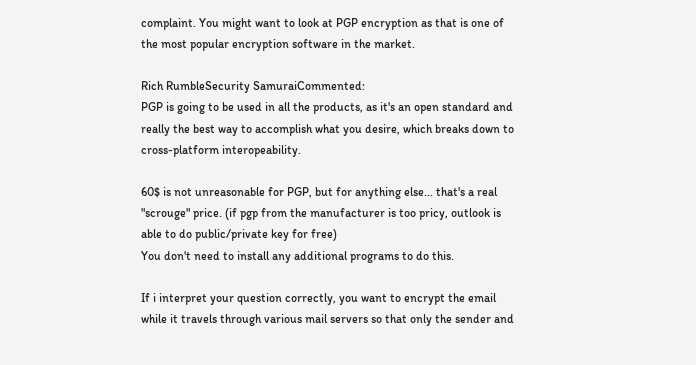complaint. You might want to look at PGP encryption as that is one of the most popular encryption software in the market.

Rich RumbleSecurity SamuraiCommented:
PGP is going to be used in all the products, as it's an open standard and really the best way to accomplish what you desire, which breaks down to cross-platform interopeability.

60$ is not unreasonable for PGP, but for anything else... that's a real "scrouge" price. (if pgp from the manufacturer is too pricy, outlook is able to do public/private key for free)
You don't need to install any additional programs to do this.

If i interpret your question correctly, you want to encrypt the email while it travels through various mail servers so that only the sender and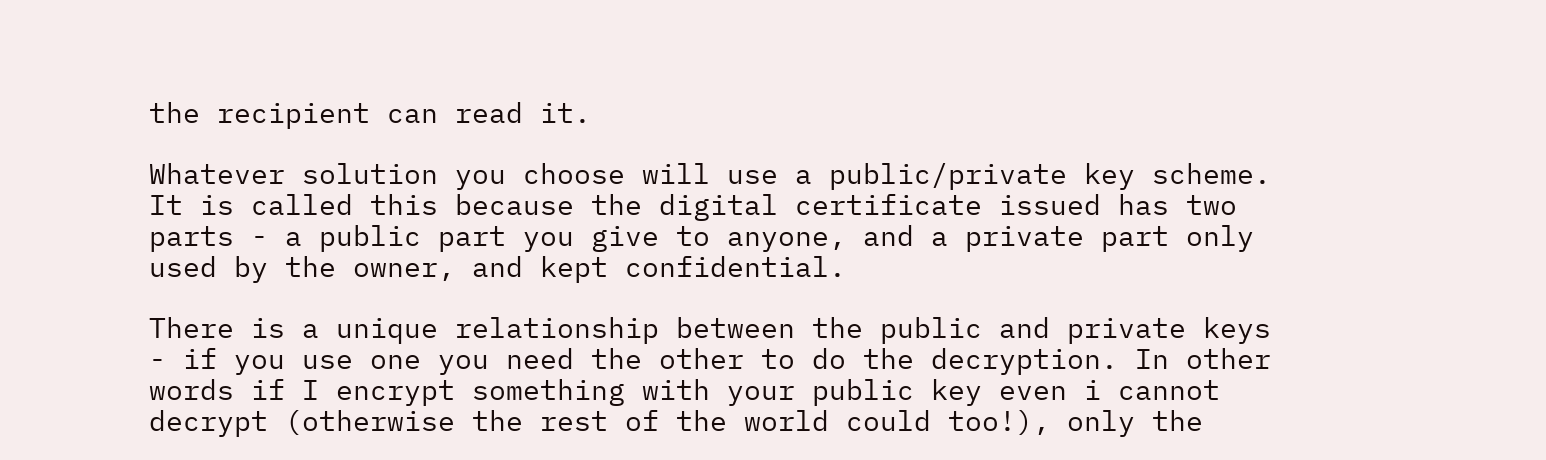the recipient can read it.

Whatever solution you choose will use a public/private key scheme. It is called this because the digital certificate issued has two parts - a public part you give to anyone, and a private part only used by the owner, and kept confidential.

There is a unique relationship between the public and private keys - if you use one you need the other to do the decryption. In other words if I encrypt something with your public key even i cannot decrypt (otherwise the rest of the world could too!), only the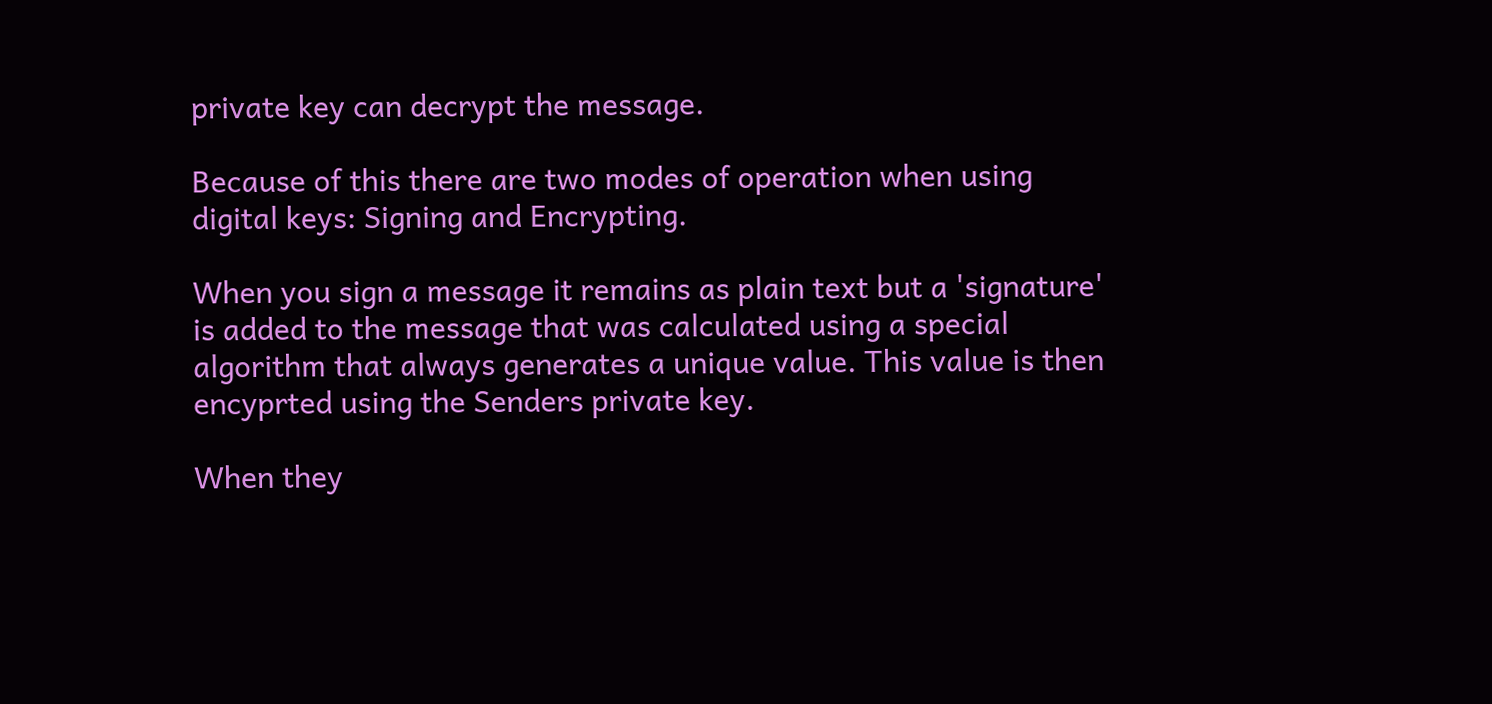private key can decrypt the message.

Because of this there are two modes of operation when using digital keys: Signing and Encrypting.

When you sign a message it remains as plain text but a 'signature' is added to the message that was calculated using a special algorithm that always generates a unique value. This value is then encyprted using the Senders private key.

When they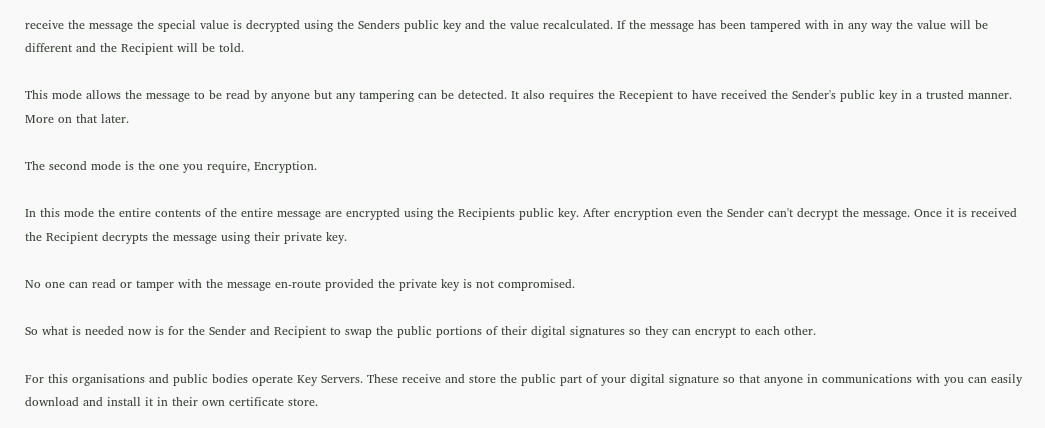receive the message the special value is decrypted using the Senders public key and the value recalculated. If the message has been tampered with in any way the value will be different and the Recipient will be told.

This mode allows the message to be read by anyone but any tampering can be detected. It also requires the Recepient to have received the Sender's public key in a trusted manner. More on that later.

The second mode is the one you require, Encryption.

In this mode the entire contents of the entire message are encrypted using the Recipients public key. After encryption even the Sender can't decrypt the message. Once it is received the Recipient decrypts the message using their private key.

No one can read or tamper with the message en-route provided the private key is not compromised.

So what is needed now is for the Sender and Recipient to swap the public portions of their digital signatures so they can encrypt to each other.

For this organisations and public bodies operate Key Servers. These receive and store the public part of your digital signature so that anyone in communications with you can easily download and install it in their own certificate store.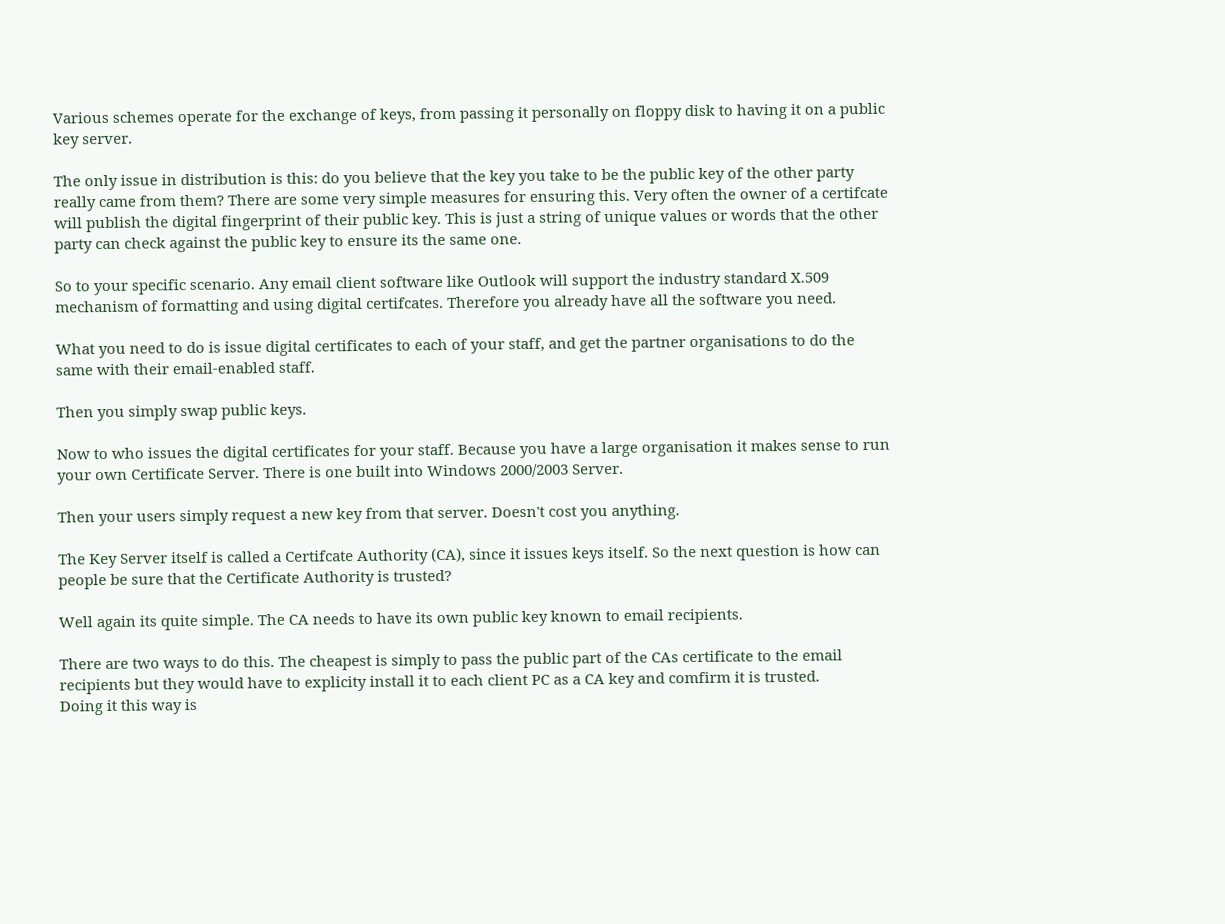Various schemes operate for the exchange of keys, from passing it personally on floppy disk to having it on a public key server.

The only issue in distribution is this: do you believe that the key you take to be the public key of the other party really came from them? There are some very simple measures for ensuring this. Very often the owner of a certifcate will publish the digital fingerprint of their public key. This is just a string of unique values or words that the other party can check against the public key to ensure its the same one.

So to your specific scenario. Any email client software like Outlook will support the industry standard X.509 mechanism of formatting and using digital certifcates. Therefore you already have all the software you need.

What you need to do is issue digital certificates to each of your staff, and get the partner organisations to do the same with their email-enabled staff.

Then you simply swap public keys.

Now to who issues the digital certificates for your staff. Because you have a large organisation it makes sense to run your own Certificate Server. There is one built into Windows 2000/2003 Server.

Then your users simply request a new key from that server. Doesn't cost you anything.

The Key Server itself is called a Certifcate Authority (CA), since it issues keys itself. So the next question is how can people be sure that the Certificate Authority is trusted?

Well again its quite simple. The CA needs to have its own public key known to email recipients.

There are two ways to do this. The cheapest is simply to pass the public part of the CAs certificate to the email recipients but they would have to explicity install it to each client PC as a CA key and comfirm it is trusted.
Doing it this way is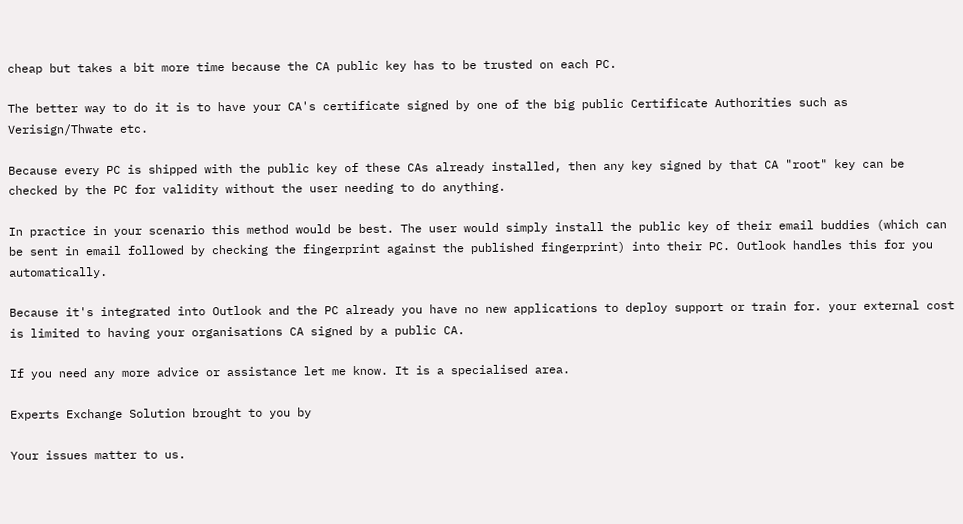cheap but takes a bit more time because the CA public key has to be trusted on each PC.

The better way to do it is to have your CA's certificate signed by one of the big public Certificate Authorities such as Verisign/Thwate etc.

Because every PC is shipped with the public key of these CAs already installed, then any key signed by that CA "root" key can be checked by the PC for validity without the user needing to do anything.

In practice in your scenario this method would be best. The user would simply install the public key of their email buddies (which can be sent in email followed by checking the fingerprint against the published fingerprint) into their PC. Outlook handles this for you automatically.

Because it's integrated into Outlook and the PC already you have no new applications to deploy support or train for. your external cost is limited to having your organisations CA signed by a public CA.

If you need any more advice or assistance let me know. It is a specialised area.

Experts Exchange Solution brought to you by

Your issues matter to us.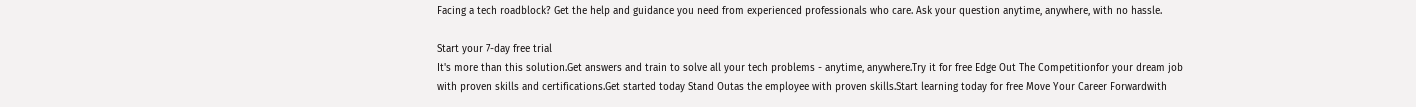Facing a tech roadblock? Get the help and guidance you need from experienced professionals who care. Ask your question anytime, anywhere, with no hassle.

Start your 7-day free trial
It's more than this solution.Get answers and train to solve all your tech problems - anytime, anywhere.Try it for free Edge Out The Competitionfor your dream job with proven skills and certifications.Get started today Stand Outas the employee with proven skills.Start learning today for free Move Your Career Forwardwith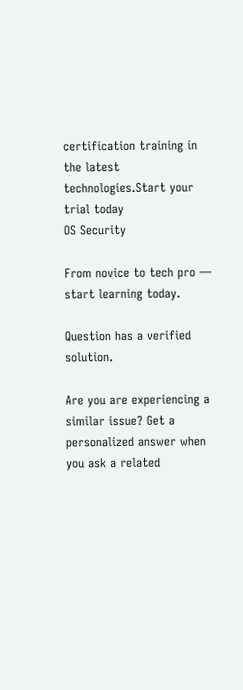certification training in the latest technologies.Start your trial today
OS Security

From novice to tech pro — start learning today.

Question has a verified solution.

Are you are experiencing a similar issue? Get a personalized answer when you ask a related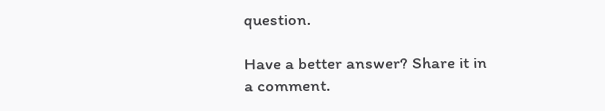question.

Have a better answer? Share it in a comment.